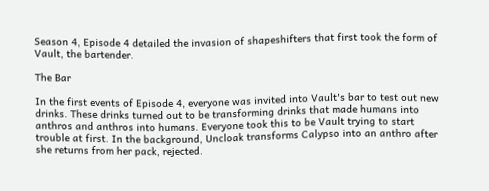Season 4, Episode 4 detailed the invasion of shapeshifters that first took the form of Vault, the bartender.

The Bar

In the first events of Episode 4, everyone was invited into Vault's bar to test out new drinks. These drinks turned out to be transforming drinks that made humans into anthros and anthros into humans. Everyone took this to be Vault trying to start trouble at first. In the background, Uncloak transforms Calypso into an anthro after she returns from her pack, rejected.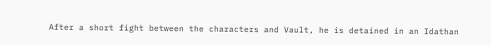After a short fight between the characters and Vault, he is detained in an Idathan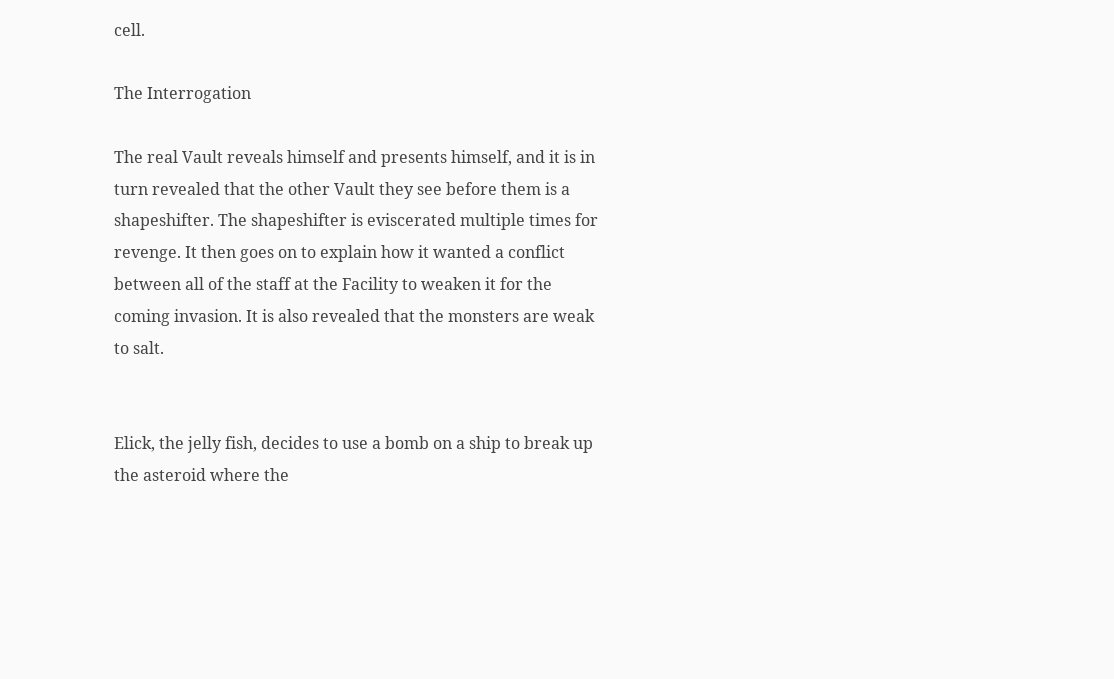cell.

The Interrogation

The real Vault reveals himself and presents himself, and it is in turn revealed that the other Vault they see before them is a shapeshifter. The shapeshifter is eviscerated multiple times for revenge. It then goes on to explain how it wanted a conflict between all of the staff at the Facility to weaken it for the coming invasion. It is also revealed that the monsters are weak to salt.


Elick, the jelly fish, decides to use a bomb on a ship to break up the asteroid where the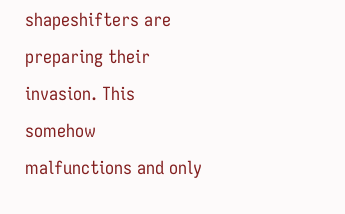shapeshifters are preparing their invasion. This somehow malfunctions and only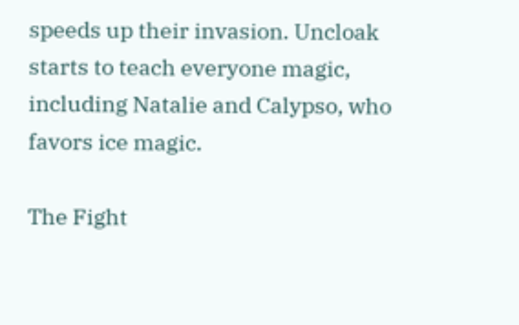speeds up their invasion. Uncloak starts to teach everyone magic, including Natalie and Calypso, who favors ice magic.

The Fight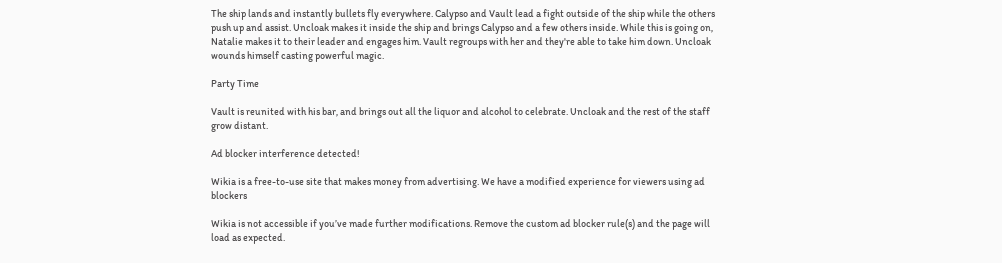The ship lands and instantly bullets fly everywhere. Calypso and Vault lead a fight outside of the ship while the others push up and assist. Uncloak makes it inside the ship and brings Calypso and a few others inside. While this is going on, Natalie makes it to their leader and engages him. Vault regroups with her and they're able to take him down. Uncloak wounds himself casting powerful magic.

Party Time

Vault is reunited with his bar, and brings out all the liquor and alcohol to celebrate. Uncloak and the rest of the staff grow distant.

Ad blocker interference detected!

Wikia is a free-to-use site that makes money from advertising. We have a modified experience for viewers using ad blockers

Wikia is not accessible if you’ve made further modifications. Remove the custom ad blocker rule(s) and the page will load as expected.